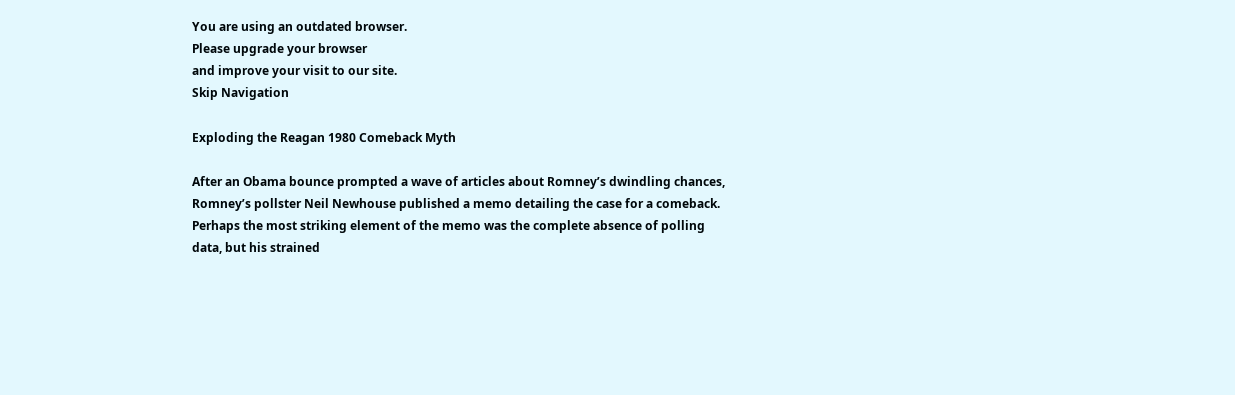You are using an outdated browser.
Please upgrade your browser
and improve your visit to our site.
Skip Navigation

Exploding the Reagan 1980 Comeback Myth

After an Obama bounce prompted a wave of articles about Romney’s dwindling chances, Romney’s pollster Neil Newhouse published a memo detailing the case for a comeback. Perhaps the most striking element of the memo was the complete absence of polling data, but his strained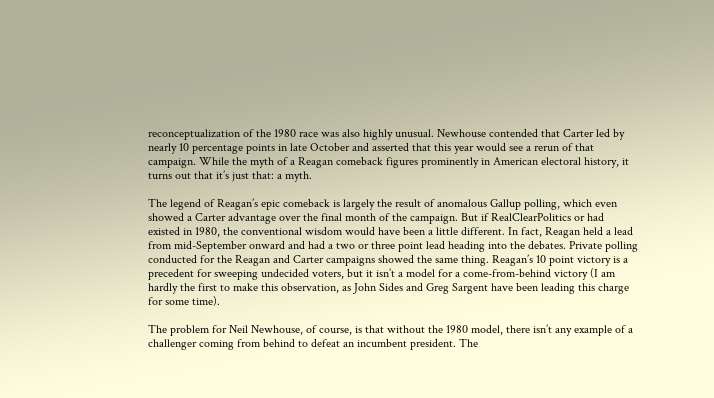reconceptualization of the 1980 race was also highly unusual. Newhouse contended that Carter led by nearly 10 percentage points in late October and asserted that this year would see a rerun of that campaign. While the myth of a Reagan comeback figures prominently in American electoral history, it turns out that it’s just that: a myth.

The legend of Reagan’s epic comeback is largely the result of anomalous Gallup polling, which even showed a Carter advantage over the final month of the campaign. But if RealClearPolitics or had existed in 1980, the conventional wisdom would have been a little different. In fact, Reagan held a lead from mid-September onward and had a two or three point lead heading into the debates. Private polling conducted for the Reagan and Carter campaigns showed the same thing. Reagan’s 10 point victory is a precedent for sweeping undecided voters, but it isn’t a model for a come-from-behind victory (I am hardly the first to make this observation, as John Sides and Greg Sargent have been leading this charge for some time).

The problem for Neil Newhouse, of course, is that without the 1980 model, there isn’t any example of a challenger coming from behind to defeat an incumbent president. The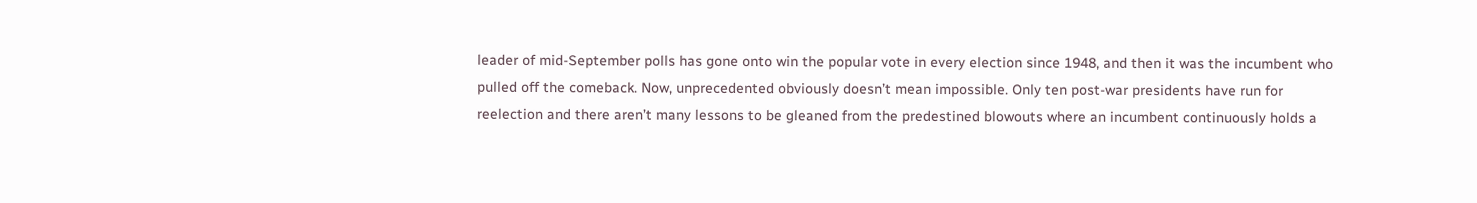leader of mid-September polls has gone onto win the popular vote in every election since 1948, and then it was the incumbent who pulled off the comeback. Now, unprecedented obviously doesn’t mean impossible. Only ten post-war presidents have run for reelection and there aren’t many lessons to be gleaned from the predestined blowouts where an incumbent continuously holds a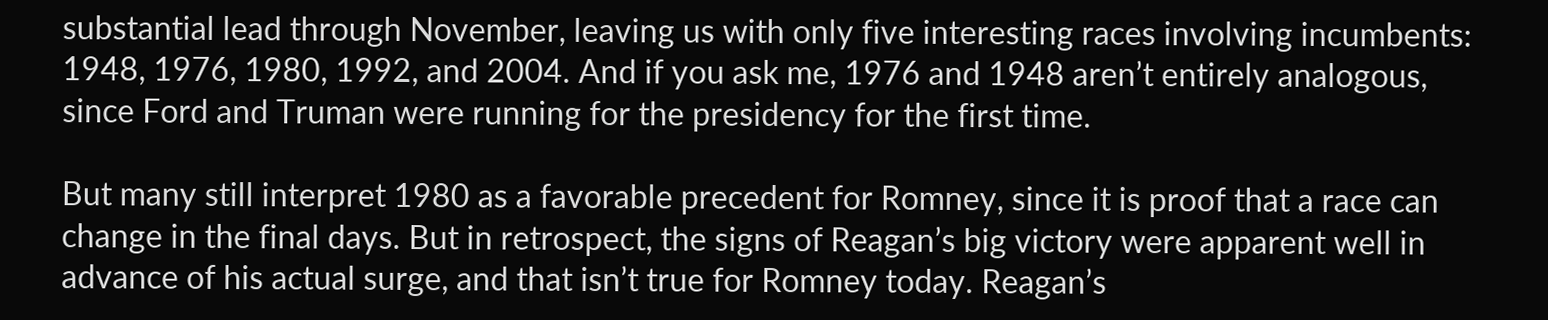substantial lead through November, leaving us with only five interesting races involving incumbents: 1948, 1976, 1980, 1992, and 2004. And if you ask me, 1976 and 1948 aren’t entirely analogous, since Ford and Truman were running for the presidency for the first time.

But many still interpret 1980 as a favorable precedent for Romney, since it is proof that a race can change in the final days. But in retrospect, the signs of Reagan’s big victory were apparent well in advance of his actual surge, and that isn’t true for Romney today. Reagan’s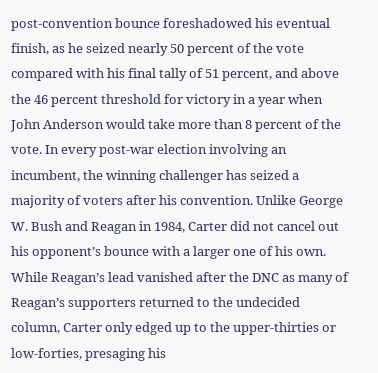post-convention bounce foreshadowed his eventual finish, as he seized nearly 50 percent of the vote compared with his final tally of 51 percent, and above the 46 percent threshold for victory in a year when John Anderson would take more than 8 percent of the vote. In every post-war election involving an incumbent, the winning challenger has seized a majority of voters after his convention. Unlike George W. Bush and Reagan in 1984, Carter did not cancel out his opponent’s bounce with a larger one of his own. While Reagan’s lead vanished after the DNC as many of Reagan’s supporters returned to the undecided column, Carter only edged up to the upper-thirties or low-forties, presaging his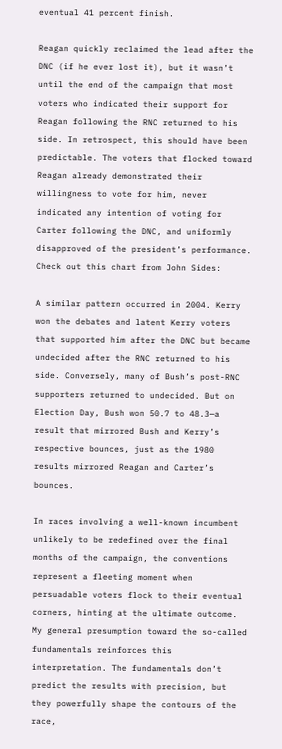eventual 41 percent finish.

Reagan quickly reclaimed the lead after the DNC (if he ever lost it), but it wasn’t until the end of the campaign that most voters who indicated their support for Reagan following the RNC returned to his side. In retrospect, this should have been predictable. The voters that flocked toward Reagan already demonstrated their willingness to vote for him, never indicated any intention of voting for Carter following the DNC, and uniformly disapproved of the president’s performance. Check out this chart from John Sides:

A similar pattern occurred in 2004. Kerry won the debates and latent Kerry voters that supported him after the DNC but became undecided after the RNC returned to his side. Conversely, many of Bush’s post-RNC supporters returned to undecided. But on Election Day, Bush won 50.7 to 48.3—a result that mirrored Bush and Kerry’s respective bounces, just as the 1980 results mirrored Reagan and Carter’s bounces.

In races involving a well-known incumbent unlikely to be redefined over the final months of the campaign, the conventions represent a fleeting moment when persuadable voters flock to their eventual corners, hinting at the ultimate outcome. My general presumption toward the so-called fundamentals reinforces this interpretation. The fundamentals don’t predict the results with precision, but they powerfully shape the contours of the race,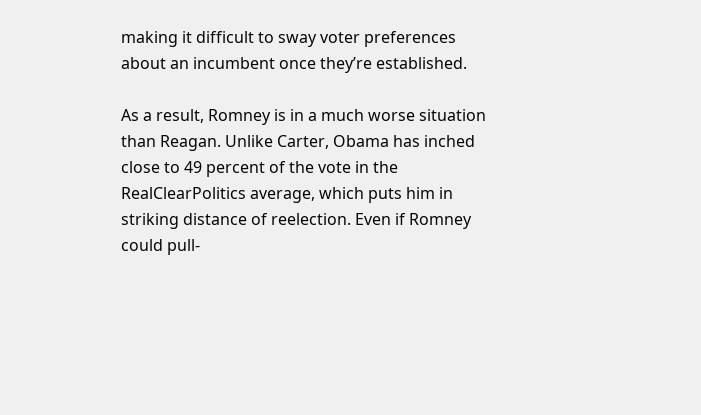making it difficult to sway voter preferences about an incumbent once they’re established.

As a result, Romney is in a much worse situation than Reagan. Unlike Carter, Obama has inched close to 49 percent of the vote in the RealClearPolitics average, which puts him in striking distance of reelection. Even if Romney could pull-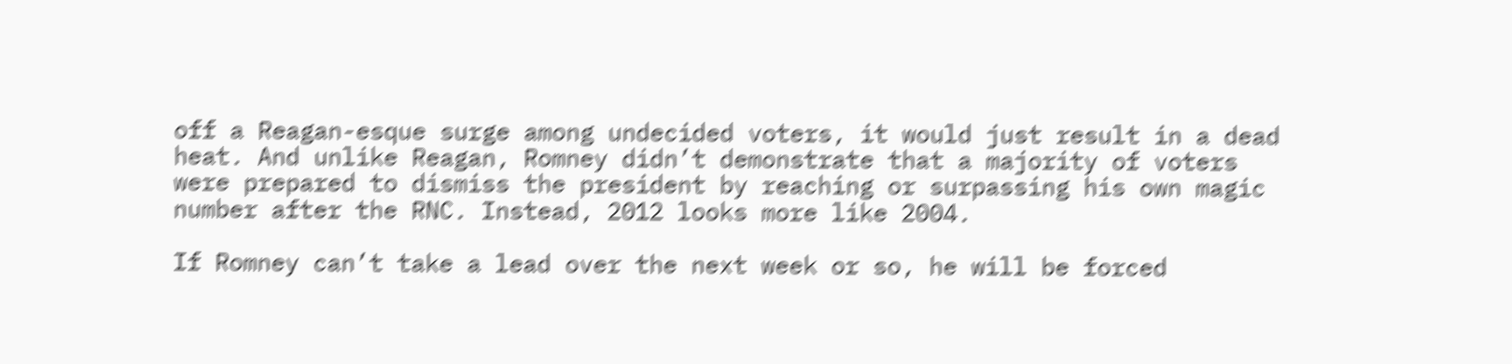off a Reagan-esque surge among undecided voters, it would just result in a dead heat. And unlike Reagan, Romney didn’t demonstrate that a majority of voters were prepared to dismiss the president by reaching or surpassing his own magic number after the RNC. Instead, 2012 looks more like 2004.

If Romney can’t take a lead over the next week or so, he will be forced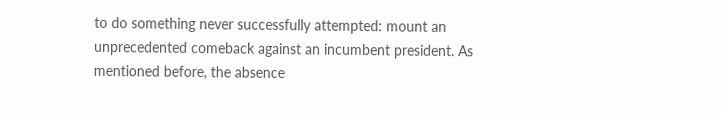to do something never successfully attempted: mount an unprecedented comeback against an incumbent president. As mentioned before, the absence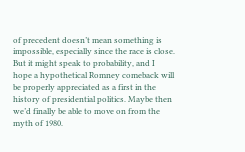of precedent doesn’t mean something is impossible, especially since the race is close. But it might speak to probability, and I hope a hypothetical Romney comeback will be properly appreciated as a first in the history of presidential politics. Maybe then we’d finally be able to move on from the myth of 1980.